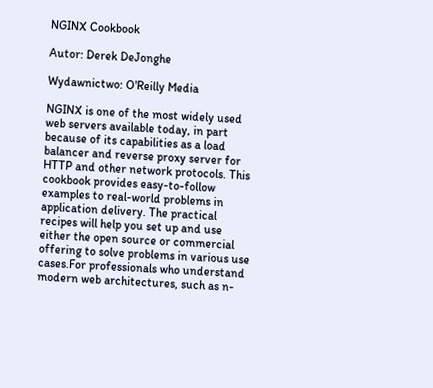NGINX Cookbook

Autor: Derek DeJonghe

Wydawnictwo: O'Reilly Media

NGINX is one of the most widely used web servers available today, in part because of its capabilities as a load balancer and reverse proxy server for HTTP and other network protocols. This cookbook provides easy-to-follow examples to real-world problems in application delivery. The practical recipes will help you set up and use either the open source or commercial offering to solve problems in various use cases.For professionals who understand modern web architectures, such as n-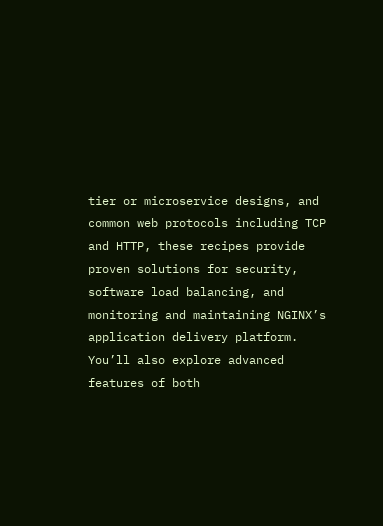tier or microservice designs, and common web protocols including TCP and HTTP, these recipes provide proven solutions for security, software load balancing, and monitoring and maintaining NGINX’s application delivery platform. You’ll also explore advanced features of both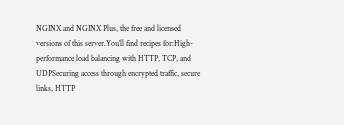NGINX and NGINX Plus, the free and licensed versions of this server.You’ll find recipes for:High-performance load balancing with HTTP, TCP, and UDPSecuring access through encrypted traffic, secure links, HTTP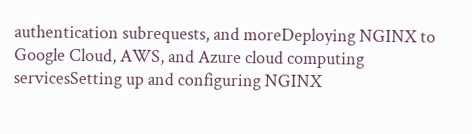authentication subrequests, and moreDeploying NGINX to Google Cloud, AWS, and Azure cloud computing servicesSetting up and configuring NGINX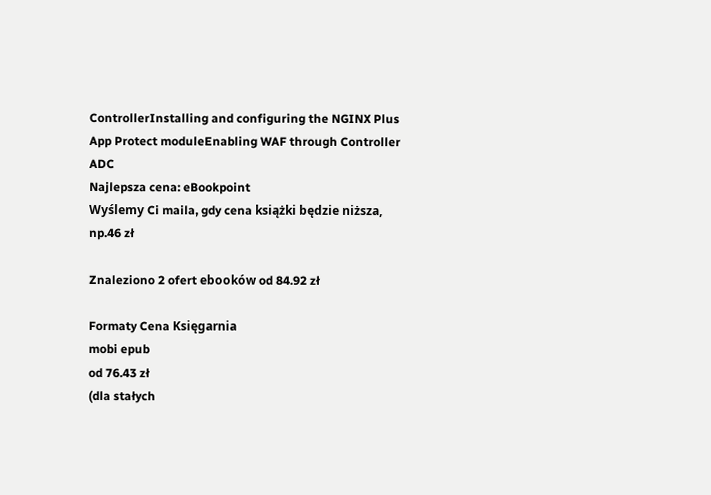ControllerInstalling and configuring the NGINX Plus App Protect moduleEnabling WAF through Controller ADC
Najlepsza cena: eBookpoint
Wyślemy Ci maila, gdy cena książki będzie niższa, np.46 zł

Znaleziono 2 ofert ebooków od 84.92 zł

Formaty Cena Księgarnia
mobi epub
od 76.43 zł
(dla stałych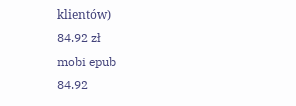klientów)
84.92 zł
mobi epub
84.92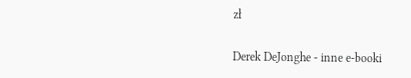zł

Derek DeJonghe - inne e-booki